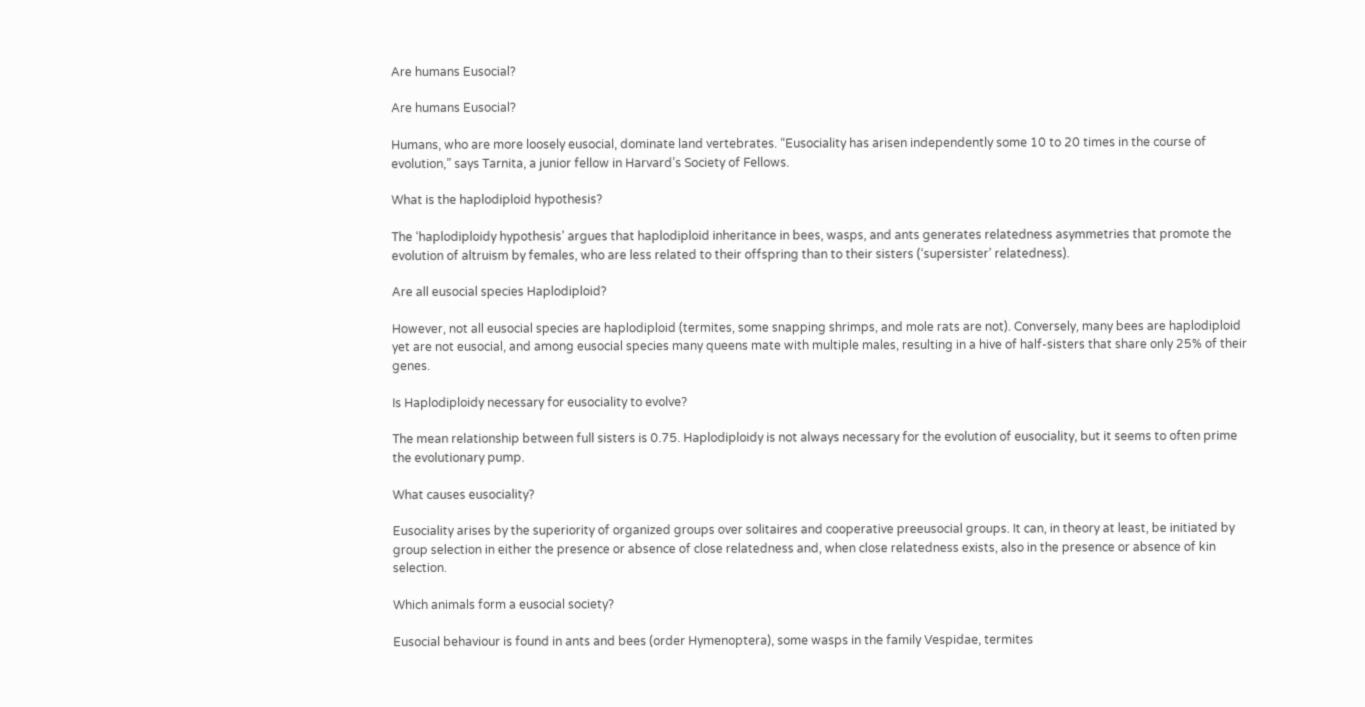Are humans Eusocial?

Are humans Eusocial?

Humans, who are more loosely eusocial, dominate land vertebrates. “Eusociality has arisen independently some 10 to 20 times in the course of evolution,” says Tarnita, a junior fellow in Harvard’s Society of Fellows.

What is the haplodiploid hypothesis?

The ‘haplodiploidy hypothesis’ argues that haplodiploid inheritance in bees, wasps, and ants generates relatedness asymmetries that promote the evolution of altruism by females, who are less related to their offspring than to their sisters (‘supersister’ relatedness).

Are all eusocial species Haplodiploid?

However, not all eusocial species are haplodiploid (termites, some snapping shrimps, and mole rats are not). Conversely, many bees are haplodiploid yet are not eusocial, and among eusocial species many queens mate with multiple males, resulting in a hive of half-sisters that share only 25% of their genes.

Is Haplodiploidy necessary for eusociality to evolve?

The mean relationship between full sisters is 0.75. Haplodiploidy is not always necessary for the evolution of eusociality, but it seems to often prime the evolutionary pump.

What causes eusociality?

Eusociality arises by the superiority of organized groups over solitaires and cooperative preeusocial groups. It can, in theory at least, be initiated by group selection in either the presence or absence of close relatedness and, when close relatedness exists, also in the presence or absence of kin selection.

Which animals form a eusocial society?

Eusocial behaviour is found in ants and bees (order Hymenoptera), some wasps in the family Vespidae, termites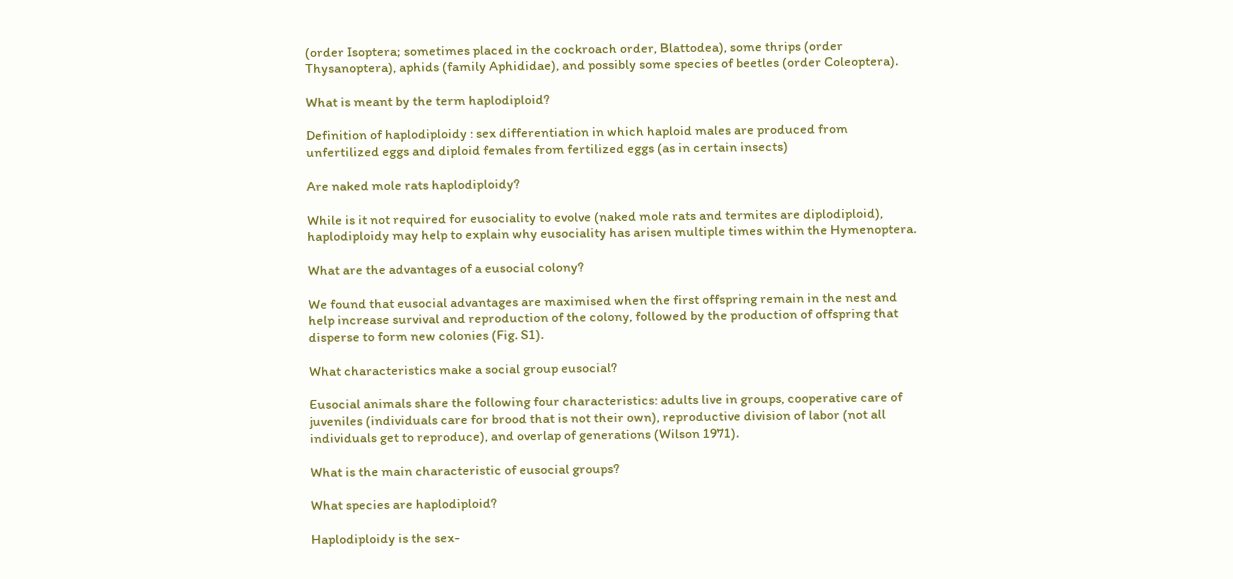(order Isoptera; sometimes placed in the cockroach order, Blattodea), some thrips (order Thysanoptera), aphids (family Aphididae), and possibly some species of beetles (order Coleoptera).

What is meant by the term haplodiploid?

Definition of haplodiploidy : sex differentiation in which haploid males are produced from unfertilized eggs and diploid females from fertilized eggs (as in certain insects)

Are naked mole rats haplodiploidy?

While is it not required for eusociality to evolve (naked mole rats and termites are diplodiploid), haplodiploidy may help to explain why eusociality has arisen multiple times within the Hymenoptera.

What are the advantages of a eusocial colony?

We found that eusocial advantages are maximised when the first offspring remain in the nest and help increase survival and reproduction of the colony, followed by the production of offspring that disperse to form new colonies (Fig. S1).

What characteristics make a social group eusocial?

Eusocial animals share the following four characteristics: adults live in groups, cooperative care of juveniles (individuals care for brood that is not their own), reproductive division of labor (not all individuals get to reproduce), and overlap of generations (Wilson 1971).

What is the main characteristic of eusocial groups?

What species are haplodiploid?

Haplodiploidy is the sex-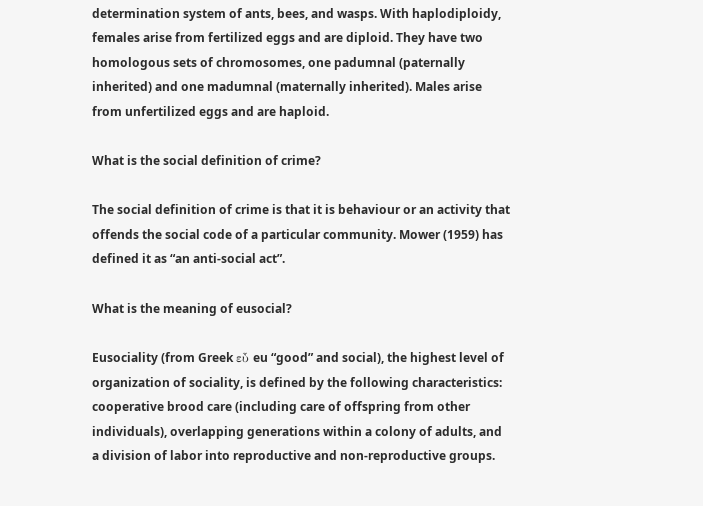determination system of ants, bees, and wasps. With haplodiploidy, females arise from fertilized eggs and are diploid. They have two homologous sets of chromosomes, one padumnal (paternally inherited) and one madumnal (maternally inherited). Males arise from unfertilized eggs and are haploid.

What is the social definition of crime?

The social definition of crime is that it is behaviour or an activity that offends the social code of a particular community. Mower (1959) has defined it as “an anti-social act”.

What is the meaning of eusocial?

Eusociality (from Greek εὖ eu “good” and social), the highest level of organization of sociality, is defined by the following characteristics: cooperative brood care (including care of offspring from other individuals), overlapping generations within a colony of adults, and a division of labor into reproductive and non-reproductive groups.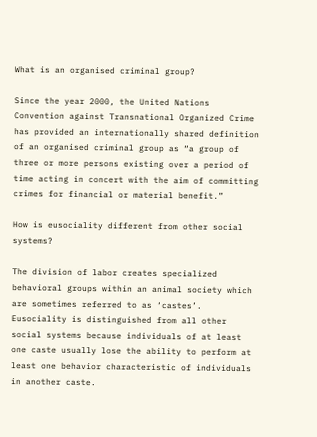What is an organised criminal group?

Since the year 2000, the United Nations Convention against Transnational Organized Crime has provided an internationally shared definition of an organised criminal group as “a group of three or more persons existing over a period of time acting in concert with the aim of committing crimes for financial or material benefit.”

How is eusociality different from other social systems?

The division of labor creates specialized behavioral groups within an animal society which are sometimes referred to as ‘castes’. Eusociality is distinguished from all other social systems because individuals of at least one caste usually lose the ability to perform at least one behavior characteristic of individuals in another caste.